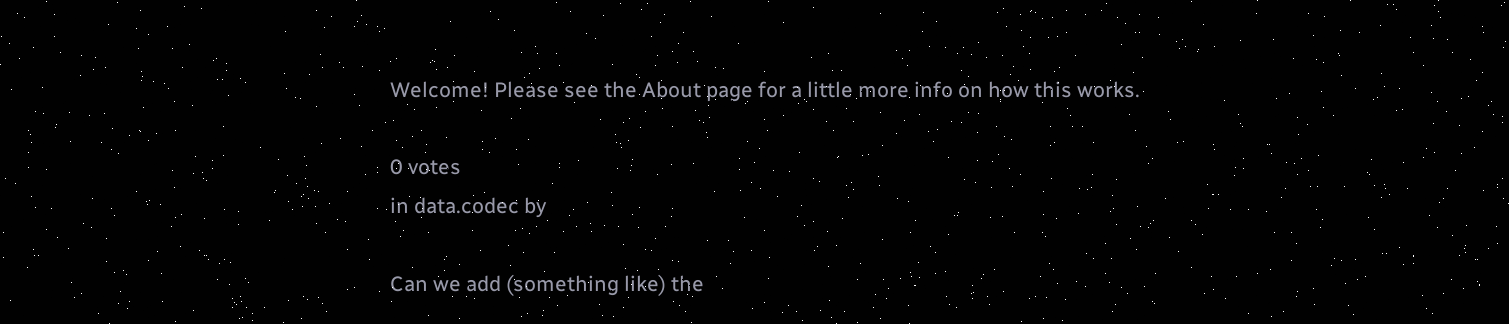Welcome! Please see the About page for a little more info on how this works.

0 votes
in data.codec by

Can we add (something like) the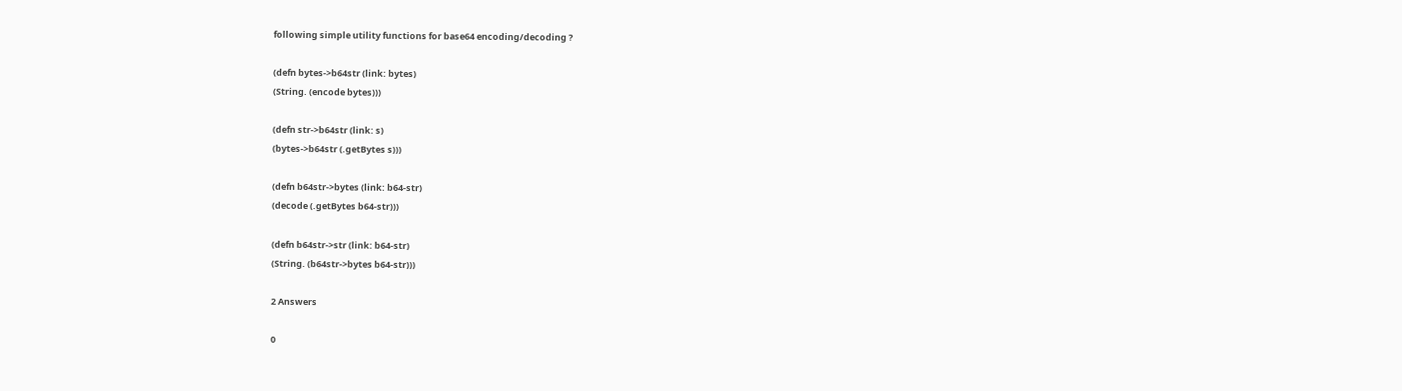following simple utility functions for base64 encoding/decoding ?

(defn bytes->b64str (link: bytes)
(String. (encode bytes)))

(defn str->b64str (link: s)
(bytes->b64str (.getBytes s)))

(defn b64str->bytes (link: b64-str)
(decode (.getBytes b64-str)))

(defn b64str->str (link: b64-str)
(String. (b64str->bytes b64-str)))

2 Answers

0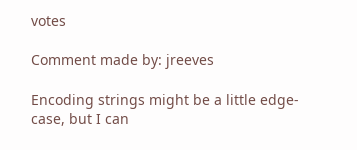votes

Comment made by: jreeves

Encoding strings might be a little edge-case, but I can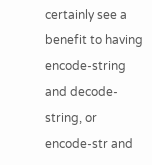certainly see a benefit to having encode-string and decode-string, or encode-str and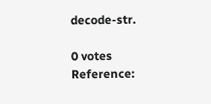decode-str.

0 votes
Reference: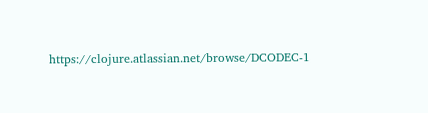https://clojure.atlassian.net/browse/DCODEC-1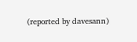(reported by davesann)